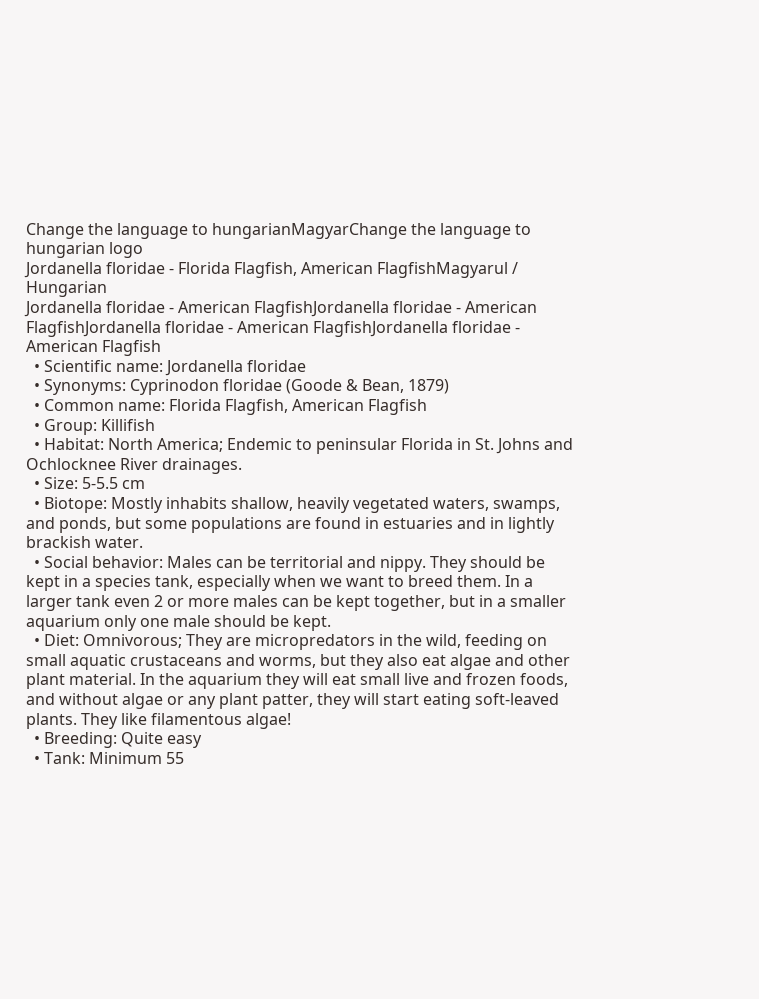Change the language to hungarianMagyarChange the language to hungarian logo
Jordanella floridae - Florida Flagfish, American FlagfishMagyarul / Hungarian
Jordanella floridae - American FlagfishJordanella floridae - American FlagfishJordanella floridae - American FlagfishJordanella floridae - American Flagfish
  • Scientific name: Jordanella floridae
  • Synonyms: Cyprinodon floridae (Goode & Bean, 1879)
  • Common name: Florida Flagfish, American Flagfish
  • Group: Killifish
  • Habitat: North America; Endemic to peninsular Florida in St. Johns and Ochlocknee River drainages.
  • Size: 5-5.5 cm
  • Biotope: Mostly inhabits shallow, heavily vegetated waters, swamps, and ponds, but some populations are found in estuaries and in lightly brackish water.
  • Social behavior: Males can be territorial and nippy. They should be kept in a species tank, especially when we want to breed them. In a larger tank even 2 or more males can be kept together, but in a smaller aquarium only one male should be kept.
  • Diet: Omnivorous; They are micropredators in the wild, feeding on small aquatic crustaceans and worms, but they also eat algae and other plant material. In the aquarium they will eat small live and frozen foods, and without algae or any plant patter, they will start eating soft-leaved plants. They like filamentous algae!
  • Breeding: Quite easy
  • Tank: Minimum 55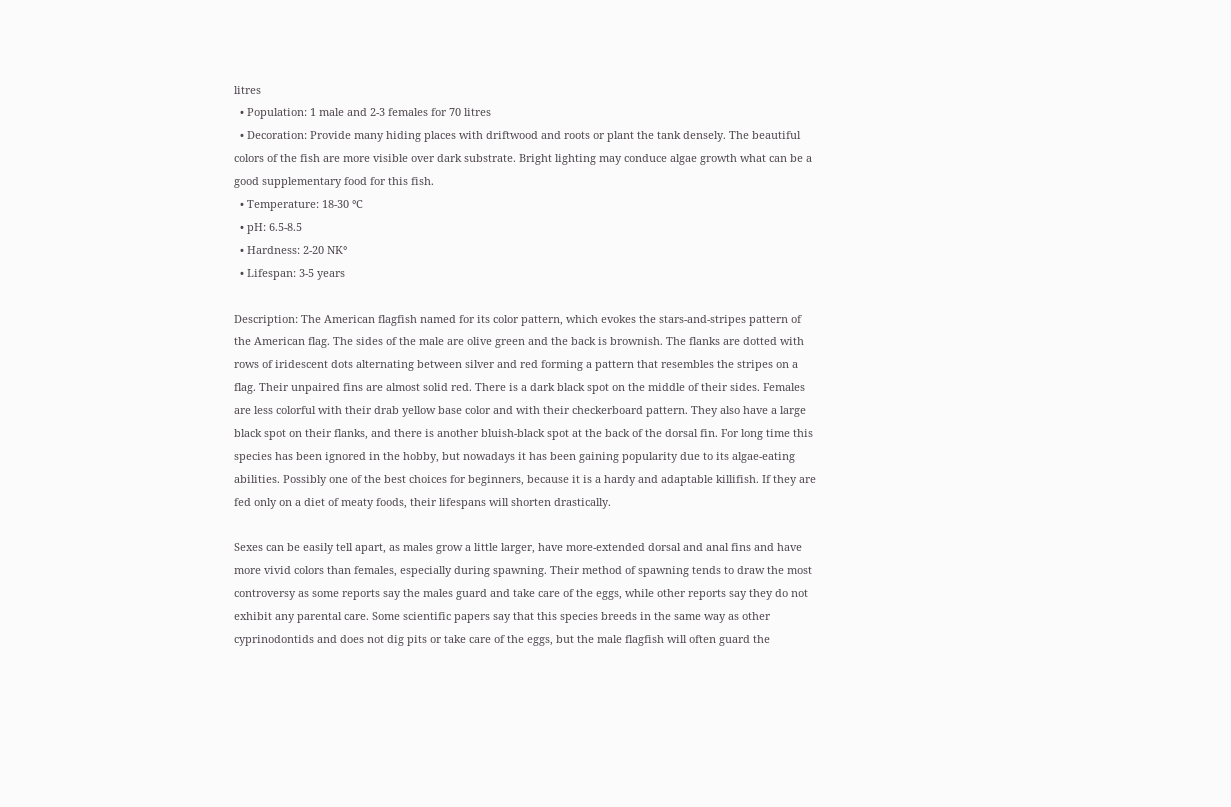litres
  • Population: 1 male and 2-3 females for 70 litres
  • Decoration: Provide many hiding places with driftwood and roots or plant the tank densely. The beautiful colors of the fish are more visible over dark substrate. Bright lighting may conduce algae growth what can be a good supplementary food for this fish.
  • Temperature: 18-30 °C
  • pH: 6.5-8.5
  • Hardness: 2-20 NK°
  • Lifespan: 3-5 years

Description: The American flagfish named for its color pattern, which evokes the stars-and-stripes pattern of the American flag. The sides of the male are olive green and the back is brownish. The flanks are dotted with rows of iridescent dots alternating between silver and red forming a pattern that resembles the stripes on a flag. Their unpaired fins are almost solid red. There is a dark black spot on the middle of their sides. Females are less colorful with their drab yellow base color and with their checkerboard pattern. They also have a large black spot on their flanks, and there is another bluish-black spot at the back of the dorsal fin. For long time this species has been ignored in the hobby, but nowadays it has been gaining popularity due to its algae-eating abilities. Possibly one of the best choices for beginners, because it is a hardy and adaptable killifish. If they are fed only on a diet of meaty foods, their lifespans will shorten drastically.

Sexes can be easily tell apart, as males grow a little larger, have more-extended dorsal and anal fins and have more vivid colors than females, especially during spawning. Their method of spawning tends to draw the most controversy as some reports say the males guard and take care of the eggs, while other reports say they do not exhibit any parental care. Some scientific papers say that this species breeds in the same way as other cyprinodontids and does not dig pits or take care of the eggs, but the male flagfish will often guard the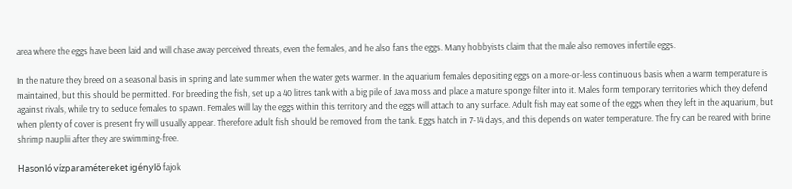area where the eggs have been laid and will chase away perceived threats, even the females, and he also fans the eggs. Many hobbyists claim that the male also removes infertile eggs.

In the nature they breed on a seasonal basis in spring and late summer when the water gets warmer. In the aquarium females depositing eggs on a more-or-less continuous basis when a warm temperature is maintained, but this should be permitted. For breeding the fish, set up a 40 litres tank with a big pile of Java moss and place a mature sponge filter into it. Males form temporary territories which they defend against rivals, while try to seduce females to spawn. Females will lay the eggs within this territory and the eggs will attach to any surface. Adult fish may eat some of the eggs when they left in the aquarium, but when plenty of cover is present fry will usually appear. Therefore adult fish should be removed from the tank. Eggs hatch in 7-14 days, and this depends on water temperature. The fry can be reared with brine shrimp nauplii after they are swimming-free.

Hasonló vízparamétereket igénylő fajok